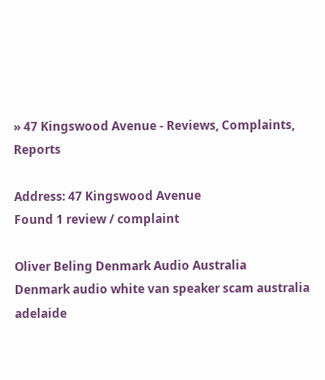» 47 Kingswood Avenue - Reviews, Complaints, Reports

Address: 47 Kingswood Avenue
Found 1 review / complaint

Oliver Beling Denmark Audio Australia
Denmark audio white van speaker scam australia adelaide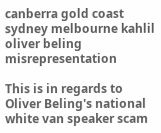canberra gold coast sydney melbourne kahlil oliver beling misrepresentation

This is in regards to Oliver Beling's national white van speaker scam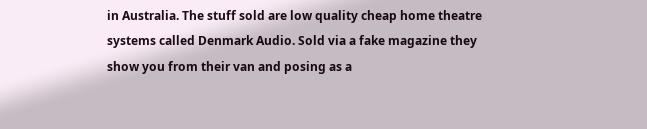in Australia. The stuff sold are low quality cheap home theatre systems called Denmark Audio. Sold via a fake magazine they show you from their van and posing as a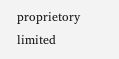proprietory limited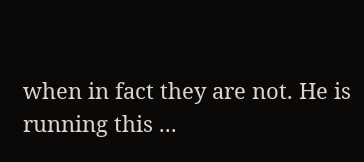when in fact they are not. He is running this ...